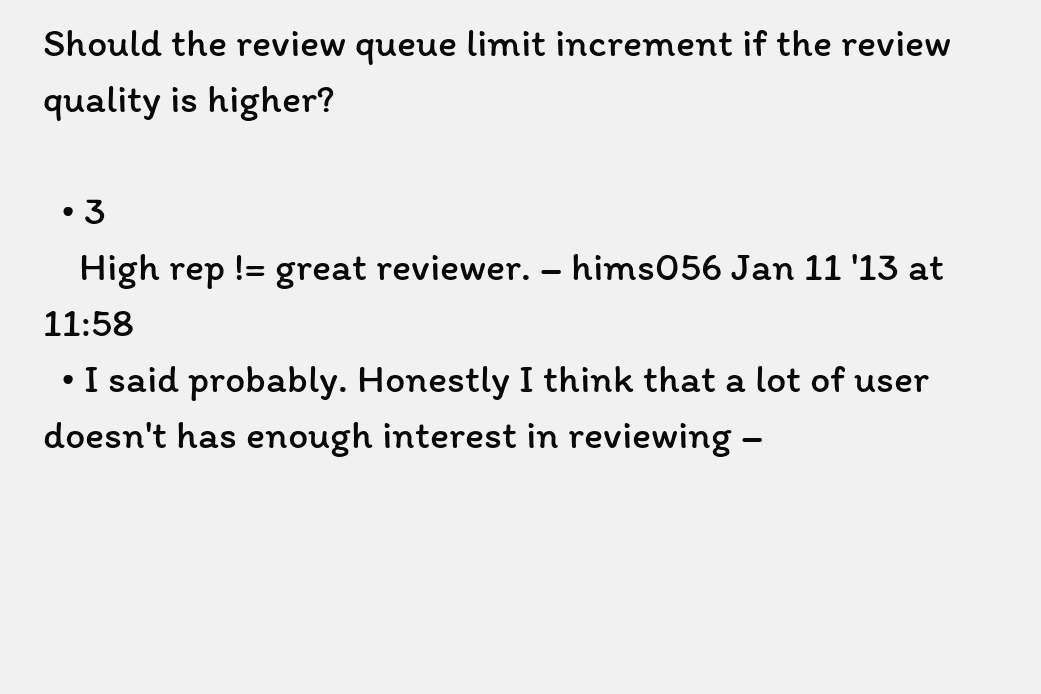Should the review queue limit increment if the review quality is higher?

  • 3
    High rep != great reviewer. – hims056 Jan 11 '13 at 11:58
  • I said probably. Honestly I think that a lot of user doesn't has enough interest in reviewing –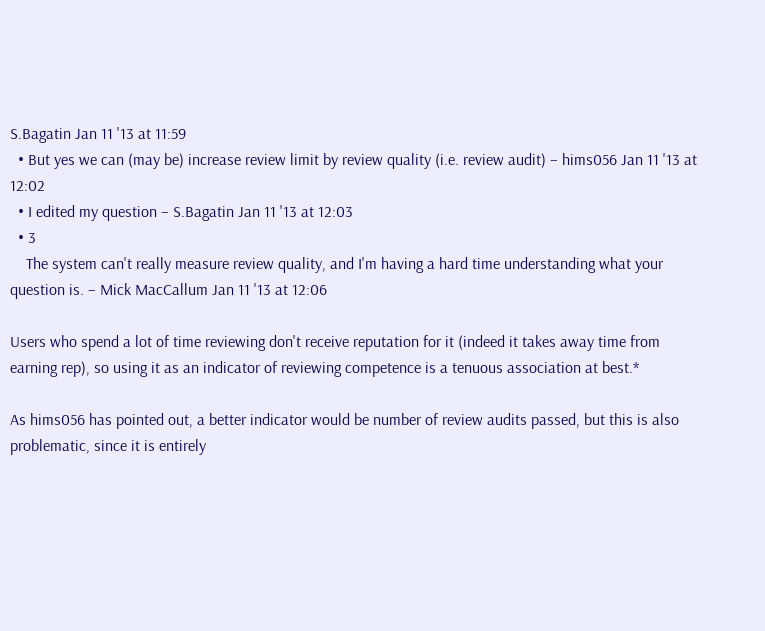S.Bagatin Jan 11 '13 at 11:59
  • But yes we can (may be) increase review limit by review quality (i.e. review audit) – hims056 Jan 11 '13 at 12:02
  • I edited my question – S.Bagatin Jan 11 '13 at 12:03
  • 3
    The system can't really measure review quality, and I'm having a hard time understanding what your question is. – Mick MacCallum Jan 11 '13 at 12:06

Users who spend a lot of time reviewing don't receive reputation for it (indeed it takes away time from earning rep), so using it as an indicator of reviewing competence is a tenuous association at best.*

As hims056 has pointed out, a better indicator would be number of review audits passed, but this is also problematic, since it is entirely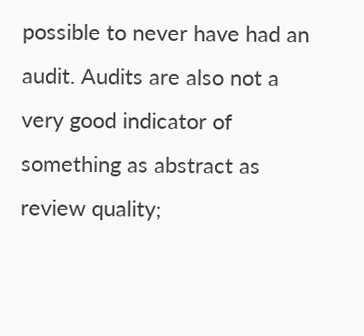possible to never have had an audit. Audits are also not a very good indicator of something as abstract as review quality;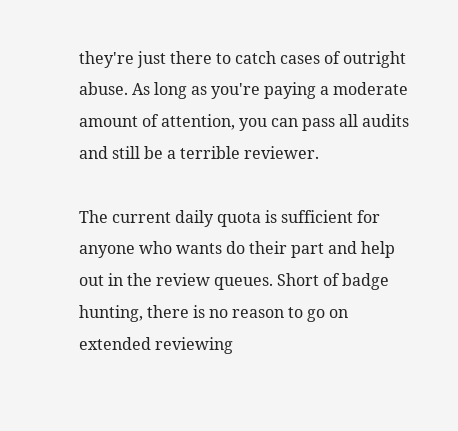they're just there to catch cases of outright abuse. As long as you're paying a moderate amount of attention, you can pass all audits and still be a terrible reviewer.

The current daily quota is sufficient for anyone who wants do their part and help out in the review queues. Short of badge hunting, there is no reason to go on extended reviewing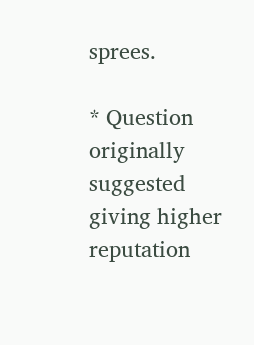sprees.

* Question originally suggested giving higher reputation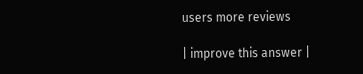users more reviews

| improve this answer |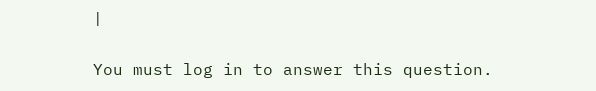|

You must log in to answer this question.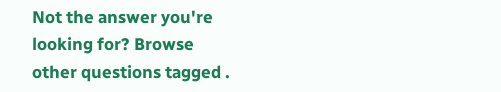Not the answer you're looking for? Browse other questions tagged .